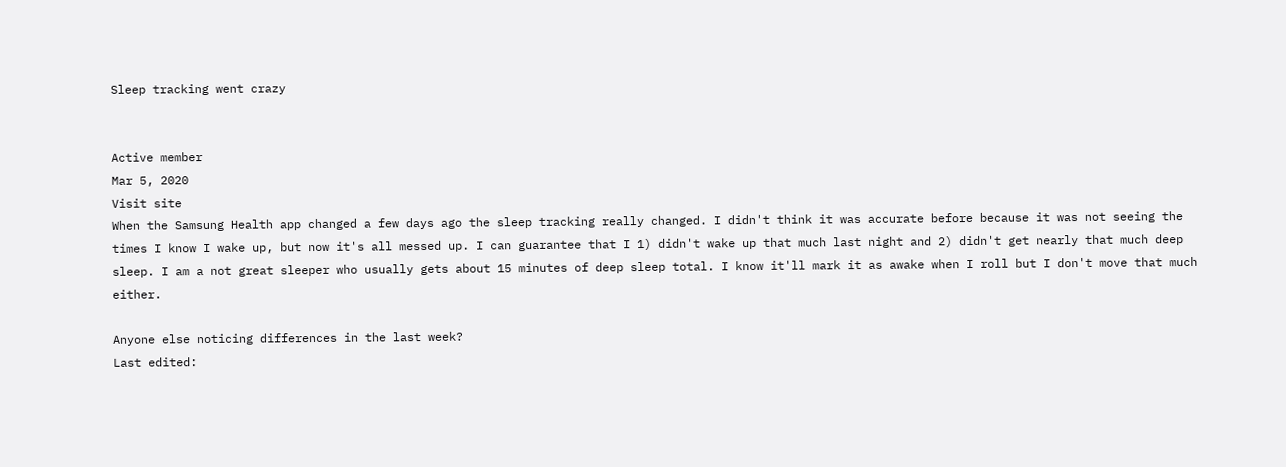Sleep tracking went crazy


Active member
Mar 5, 2020
Visit site
When the Samsung Health app changed a few days ago the sleep tracking really changed. I didn't think it was accurate before because it was not seeing the times I know I wake up, but now it's all messed up. I can guarantee that I 1) didn't wake up that much last night and 2) didn't get nearly that much deep sleep. I am a not great sleeper who usually gets about 15 minutes of deep sleep total. I know it'll mark it as awake when I roll but I don't move that much either.

Anyone else noticing differences in the last week?
Last edited: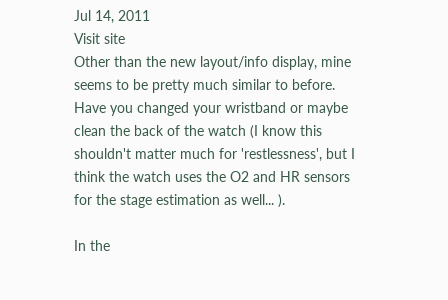Jul 14, 2011
Visit site
Other than the new layout/info display, mine seems to be pretty much similar to before. Have you changed your wristband or maybe clean the back of the watch (I know this shouldn't matter much for 'restlessness', but I think the watch uses the O2 and HR sensors for the stage estimation as well... ).

In the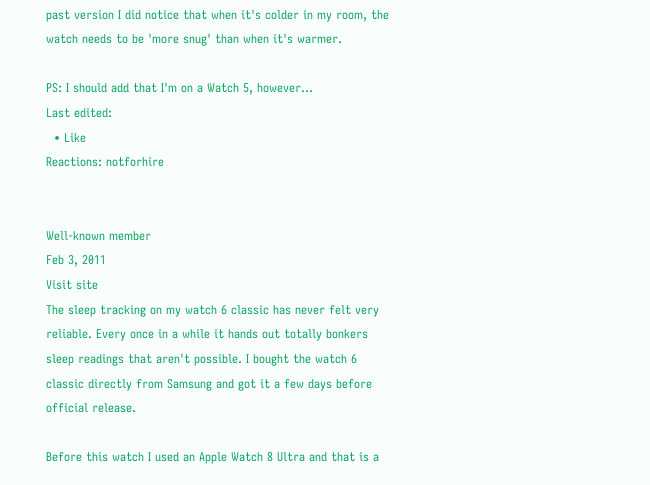past version I did notice that when it's colder in my room, the watch needs to be 'more snug' than when it's warmer.

PS: I should add that I'm on a Watch 5, however...
Last edited:
  • Like
Reactions: notforhire


Well-known member
Feb 3, 2011
Visit site
The sleep tracking on my watch 6 classic has never felt very reliable. Every once in a while it hands out totally bonkers sleep readings that aren't possible. I bought the watch 6 classic directly from Samsung and got it a few days before official release.

Before this watch I used an Apple Watch 8 Ultra and that is a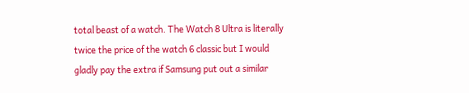total beast of a watch. The Watch 8 Ultra is literally twice the price of the watch 6 classic but I would gladly pay the extra if Samsung put out a similar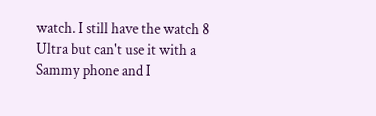watch. I still have the watch 8 Ultra but can't use it with a Sammy phone and I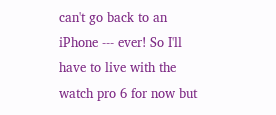can't go back to an iPhone --- ever! So I'll have to live with the watch pro 6 for now but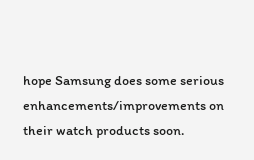hope Samsung does some serious enhancements/improvements on their watch products soon.